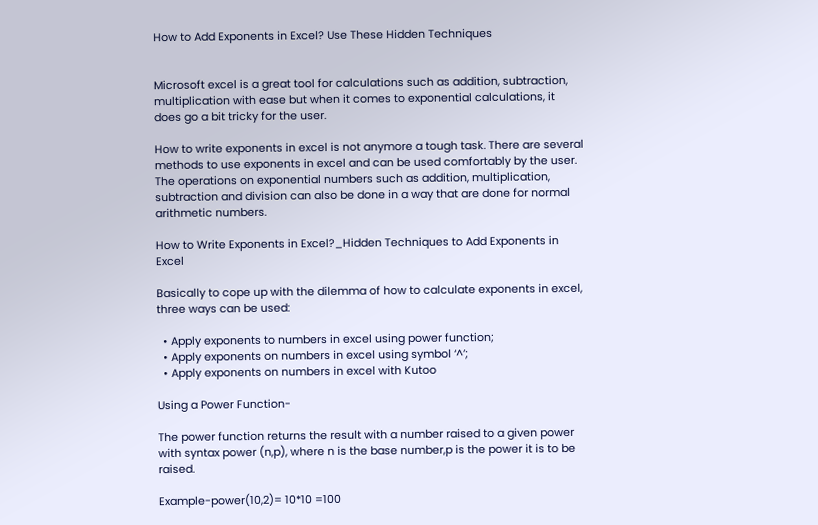How to Add Exponents in Excel? Use These Hidden Techniques


Microsoft excel is a great tool for calculations such as addition, subtraction, multiplication with ease but when it comes to exponential calculations, it does go a bit tricky for the user.

How to write exponents in excel is not anymore a tough task. There are several methods to use exponents in excel and can be used comfortably by the user. The operations on exponential numbers such as addition, multiplication, subtraction and division can also be done in a way that are done for normal arithmetic numbers.

How to Write Exponents in Excel?_Hidden Techniques to Add Exponents in Excel

Basically to cope up with the dilemma of how to calculate exponents in excel, three ways can be used:

  • Apply exponents to numbers in excel using power function;
  • Apply exponents on numbers in excel using symbol ‘^’;
  • Apply exponents on numbers in excel with Kutoo

Using a Power Function-

The power function returns the result with a number raised to a given power with syntax power (n,p), where n is the base number,p is the power it is to be raised.

Example-power(10,2)= 10*10 =100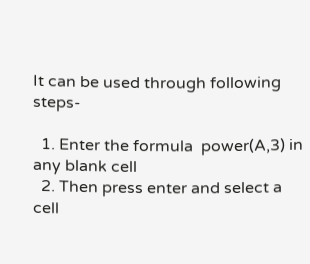It can be used through following steps-

  1. Enter the formula  power(A,3) in any blank cell
  2. Then press enter and select a cell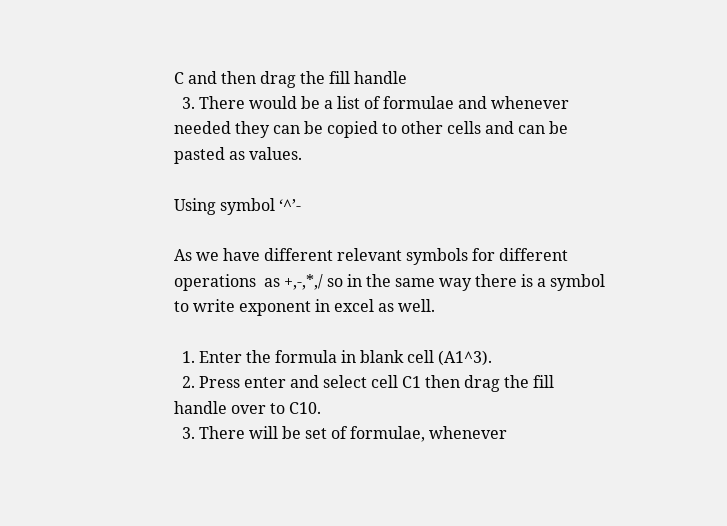C and then drag the fill handle
  3. There would be a list of formulae and whenever needed they can be copied to other cells and can be pasted as values.

Using symbol ‘^’-

As we have different relevant symbols for different operations  as +,-,*,/ so in the same way there is a symbol to write exponent in excel as well.

  1. Enter the formula in blank cell (A1^3).
  2. Press enter and select cell C1 then drag the fill handle over to C10.
  3. There will be set of formulae, whenever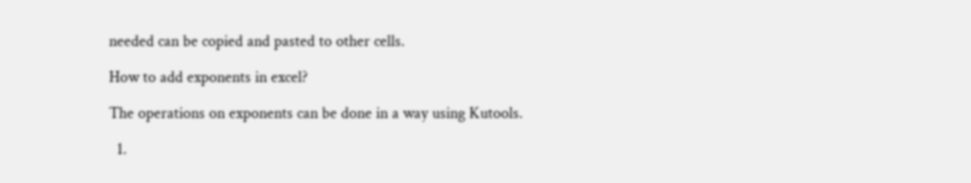needed can be copied and pasted to other cells.

How to add exponents in excel?

The operations on exponents can be done in a way using Kutools.

  1.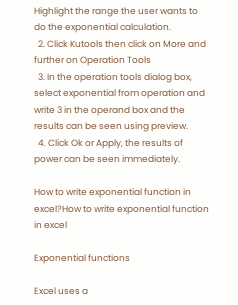Highlight the range the user wants to do the exponential calculation.
  2. Click Kutools then click on More and further on Operation Tools
  3. In the operation tools dialog box, select exponential from operation and write 3 in the operand box and the results can be seen using preview.
  4. Click Ok or Apply, the results of power can be seen immediately.

How to write exponential function in excel?How to write exponential function in excel

Exponential functions

Excel uses a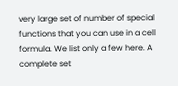very large set of number of special functions that you can use in a cell formula. We list only a few here. A complete set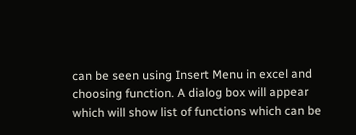can be seen using Insert Menu in excel and choosing function. A dialog box will appear which will show list of functions which can be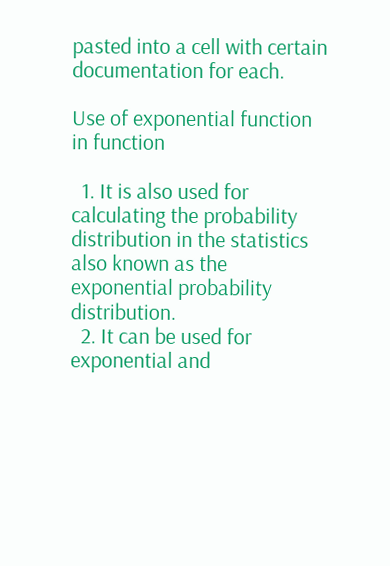pasted into a cell with certain documentation for each.

Use of exponential function in function

  1. It is also used for calculating the probability distribution in the statistics also known as the exponential probability distribution.
  2. It can be used for exponential and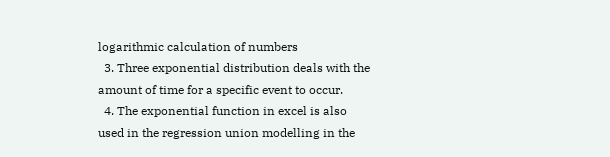logarithmic calculation of numbers
  3. Three exponential distribution deals with the amount of time for a specific event to occur.
  4. The exponential function in excel is also used in the regression union modelling in the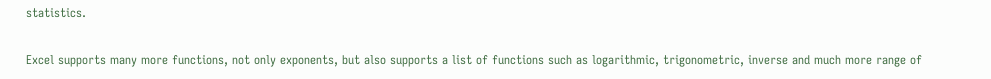statistics.

Excel supports many more functions, not only exponents, but also supports a list of functions such as logarithmic, trigonometric, inverse and much more range of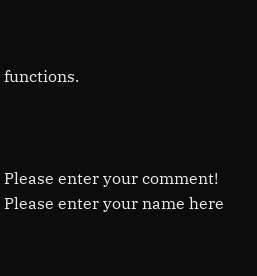functions.



Please enter your comment!
Please enter your name here